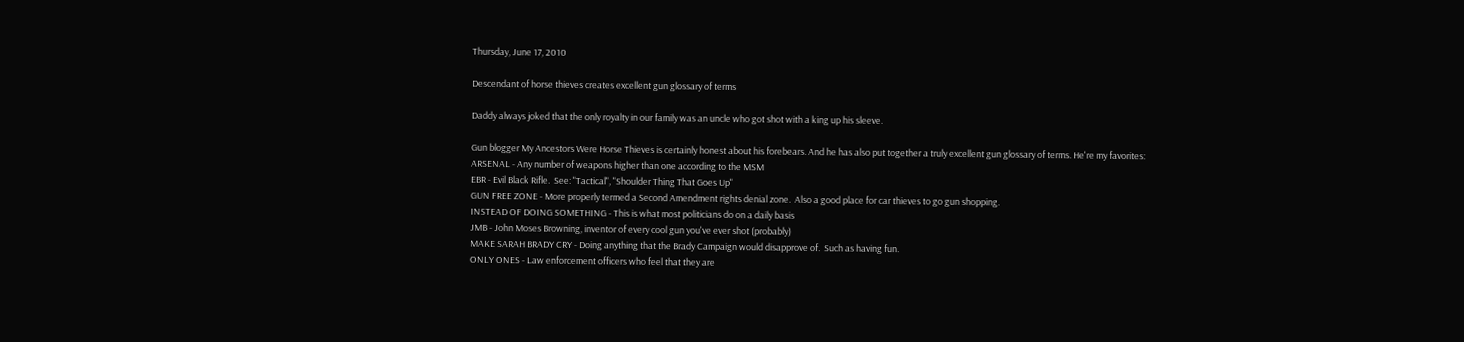Thursday, June 17, 2010

Descendant of horse thieves creates excellent gun glossary of terms

Daddy always joked that the only royalty in our family was an uncle who got shot with a king up his sleeve.

Gun blogger My Ancestors Were Horse Thieves is certainly honest about his forebears. And he has also put together a truly excellent gun glossary of terms. He're my favorites:
ARSENAL - Any number of weapons higher than one according to the MSM
EBR - Evil Black Rifle.  See: "Tactical", "Shoulder Thing That Goes Up"
GUN FREE ZONE - More properly termed a Second Amendment rights denial zone.  Also a good place for car thieves to go gun shopping.
INSTEAD OF DOING SOMETHING - This is what most politicians do on a daily basis
JMB - John Moses Browning, inventor of every cool gun you've ever shot (probably)
MAKE SARAH BRADY CRY - Doing anything that the Brady Campaign would disapprove of.  Such as having fun.
ONLY ONES - Law enforcement officers who feel that they are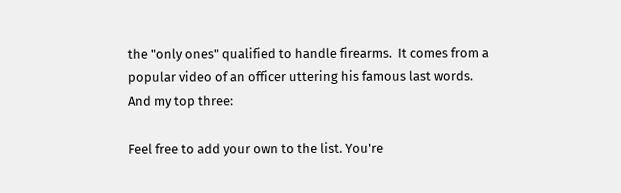the "only ones" qualified to handle firearms.  It comes from a popular video of an officer uttering his famous last words.
And my top three:

Feel free to add your own to the list. You're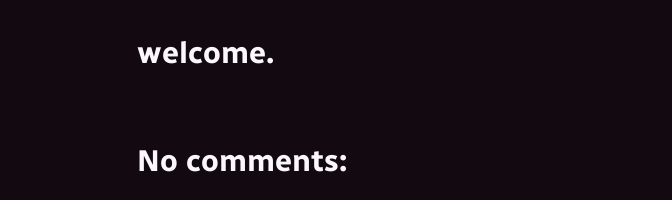welcome.

No comments: